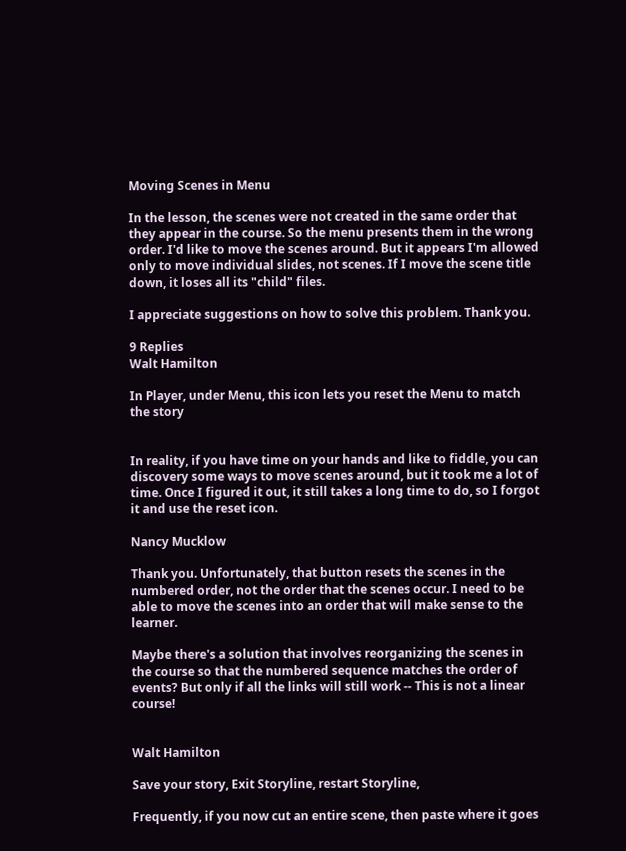Moving Scenes in Menu

In the lesson, the scenes were not created in the same order that they appear in the course. So the menu presents them in the wrong order. I'd like to move the scenes around. But it appears I'm allowed only to move individual slides, not scenes. If I move the scene title down, it loses all its "child" files.

I appreciate suggestions on how to solve this problem. Thank you.

9 Replies
Walt Hamilton

In Player, under Menu, this icon lets you reset the Menu to match the story


In reality, if you have time on your hands and like to fiddle, you can discovery some ways to move scenes around, but it took me a lot of time. Once I figured it out, it still takes a long time to do, so I forgot it and use the reset icon.

Nancy Mucklow

Thank you. Unfortunately, that button resets the scenes in the numbered order, not the order that the scenes occur. I need to be able to move the scenes into an order that will make sense to the learner.

Maybe there's a solution that involves reorganizing the scenes in the course so that the numbered sequence matches the order of events? But only if all the links will still work -- This is not a linear course!


Walt Hamilton

Save your story, Exit Storyline, restart Storyline,

Frequently, if you now cut an entire scene, then paste where it goes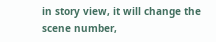in story view, it will change the scene number,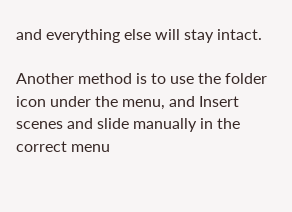and everything else will stay intact.

Another method is to use the folder icon under the menu, and Insert scenes and slide manually in the correct menu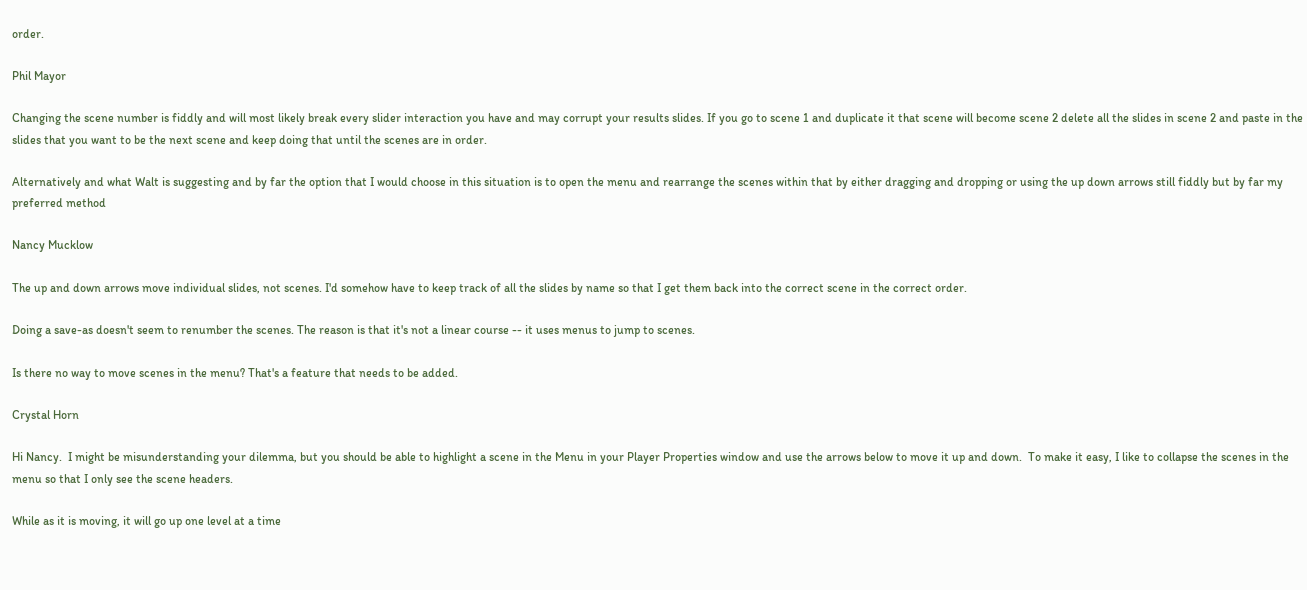order.

Phil Mayor

Changing the scene number is fiddly and will most likely break every slider interaction you have and may corrupt your results slides. If you go to scene 1 and duplicate it that scene will become scene 2 delete all the slides in scene 2 and paste in the slides that you want to be the next scene and keep doing that until the scenes are in order.

Alternatively and what Walt is suggesting and by far the option that I would choose in this situation is to open the menu and rearrange the scenes within that by either dragging and dropping or using the up down arrows still fiddly but by far my preferred method

Nancy Mucklow

The up and down arrows move individual slides, not scenes. I'd somehow have to keep track of all the slides by name so that I get them back into the correct scene in the correct order.

Doing a save-as doesn't seem to renumber the scenes. The reason is that it's not a linear course -- it uses menus to jump to scenes.

Is there no way to move scenes in the menu? That's a feature that needs to be added.

Crystal Horn

Hi Nancy.  I might be misunderstanding your dilemma, but you should be able to highlight a scene in the Menu in your Player Properties window and use the arrows below to move it up and down.  To make it easy, I like to collapse the scenes in the menu so that I only see the scene headers.

While as it is moving, it will go up one level at a time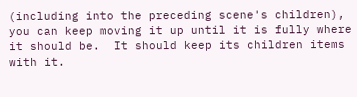(including into the preceding scene's children), you can keep moving it up until it is fully where it should be.  It should keep its children items with it.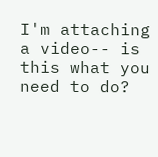I'm attaching a video-- is this what you need to do?